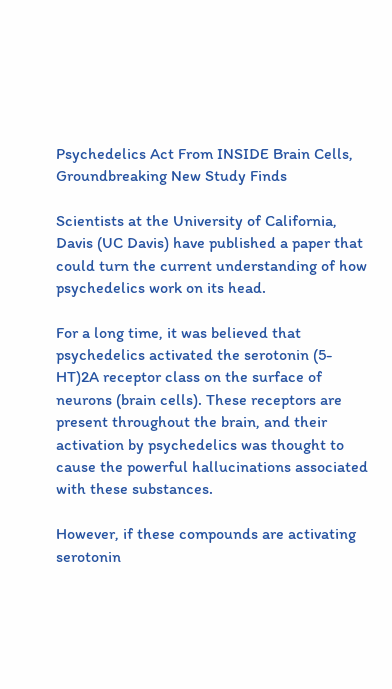Psychedelics Act From INSIDE Brain Cells, Groundbreaking New Study Finds

Scientists at the University of California, Davis (UC Davis) have published a paper that could turn the current understanding of how psychedelics work on its head.

For a long time, it was believed that psychedelics activated the serotonin (5-HT)2A receptor class on the surface of neurons (brain cells). These receptors are present throughout the brain, and their activation by psychedelics was thought to cause the powerful hallucinations associated with these substances.

However, if these compounds are activating serotonin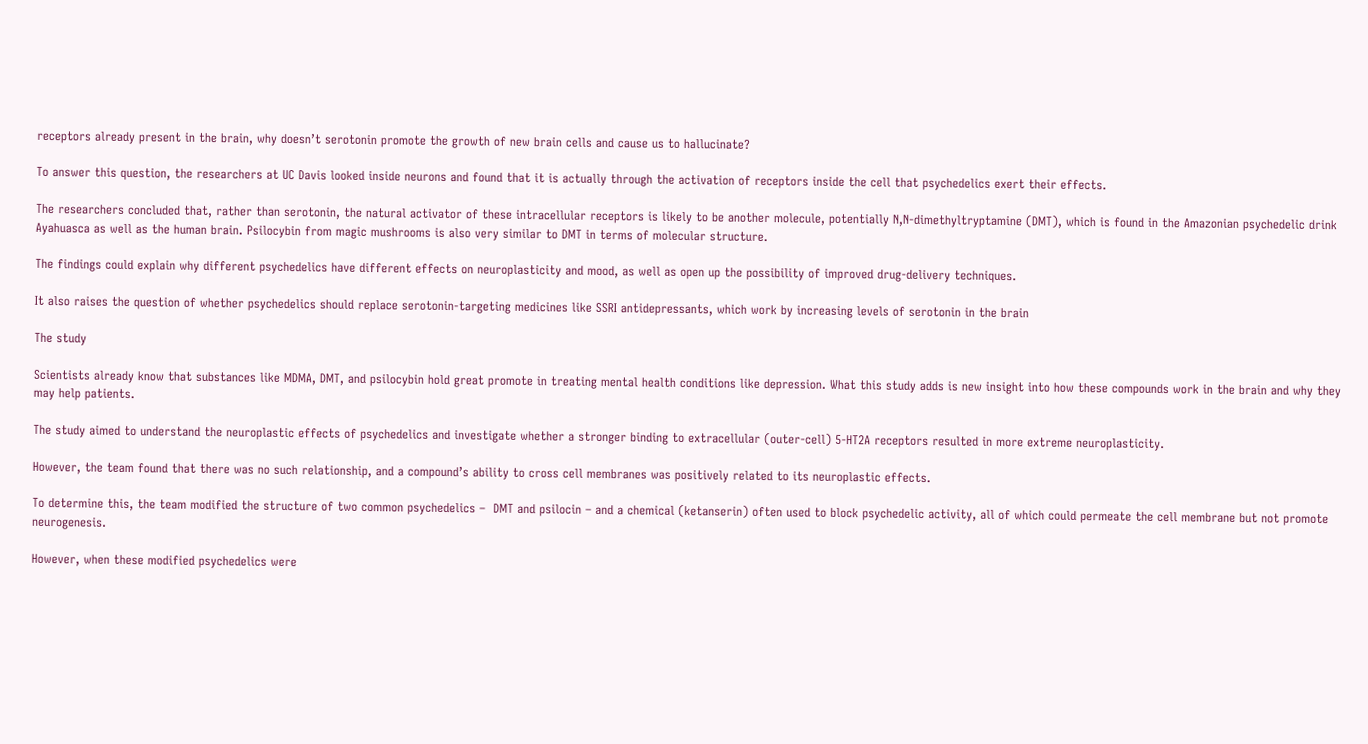receptors already present in the brain, why doesn’t serotonin promote the growth of new brain cells and cause us to hallucinate?

To answer this question, the researchers at UC Davis looked inside neurons and found that it is actually through the activation of receptors inside the cell that psychedelics exert their effects.

The researchers concluded that, rather than serotonin, the natural activator of these intracellular receptors is likely to be another molecule, potentially N,N-dimethyltryptamine (DMT), which is found in the Amazonian psychedelic drink Ayahuasca as well as the human brain. Psilocybin from magic mushrooms is also very similar to DMT in terms of molecular structure.

The findings could explain why different psychedelics have different effects on neuroplasticity and mood, as well as open up the possibility of improved drug-delivery techniques.

It also raises the question of whether psychedelics should replace serotonin-targeting medicines like SSRI antidepressants, which work by increasing levels of serotonin in the brain

The study

Scientists already know that substances like MDMA, DMT, and psilocybin hold great promote in treating mental health conditions like depression. What this study adds is new insight into how these compounds work in the brain and why they may help patients.

The study aimed to understand the neuroplastic effects of psychedelics and investigate whether a stronger binding to extracellular (outer-cell) 5-HT2A receptors resulted in more extreme neuroplasticity.

However, the team found that there was no such relationship, and a compound’s ability to cross cell membranes was positively related to its neuroplastic effects.

To determine this, the team modified the structure of two common psychedelics –  DMT and psilocin – and a chemical (ketanserin) often used to block psychedelic activity, all of which could permeate the cell membrane but not promote neurogenesis.

However, when these modified psychedelics were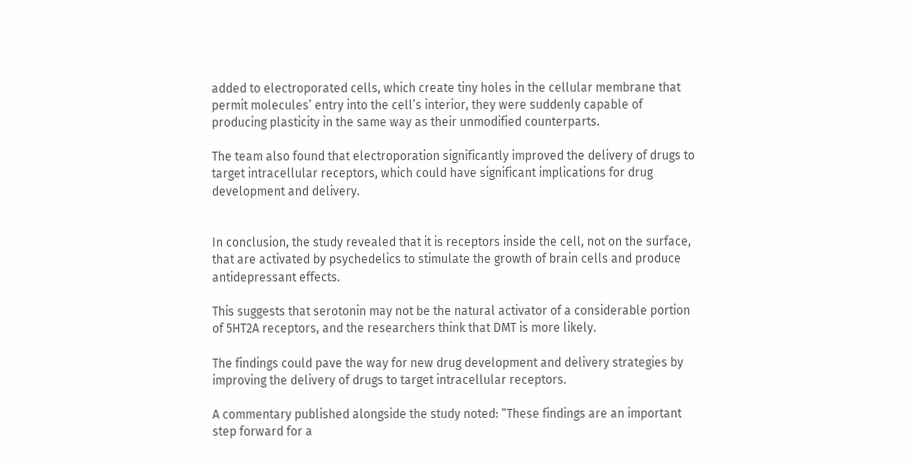added to electroporated cells, which create tiny holes in the cellular membrane that permit molecules’ entry into the cell’s interior, they were suddenly capable of producing plasticity in the same way as their unmodified counterparts.

The team also found that electroporation significantly improved the delivery of drugs to target intracellular receptors, which could have significant implications for drug development and delivery.


In conclusion, the study revealed that it is receptors inside the cell, not on the surface, that are activated by psychedelics to stimulate the growth of brain cells and produce antidepressant effects.

This suggests that serotonin may not be the natural activator of a considerable portion of 5HT2A receptors, and the researchers think that DMT is more likely.

The findings could pave the way for new drug development and delivery strategies by improving the delivery of drugs to target intracellular receptors.

A commentary published alongside the study noted: “These findings are an important step forward for a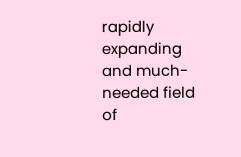rapidly expanding and much-needed field of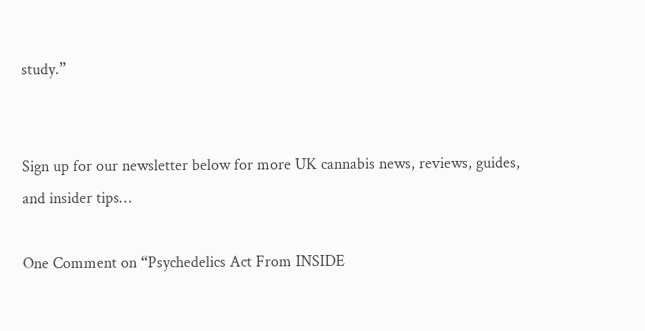study.”


Sign up for our newsletter below for more UK cannabis news, reviews, guides, and insider tips…

One Comment on “Psychedelics Act From INSIDE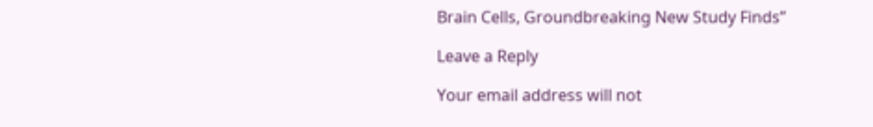Brain Cells, Groundbreaking New Study Finds”

Leave a Reply

Your email address will not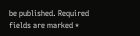be published. Required fields are marked *